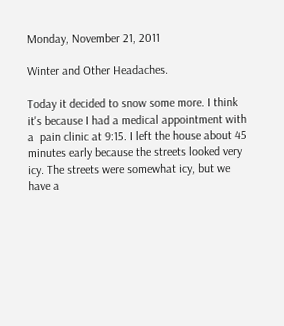Monday, November 21, 2011

Winter and Other Headaches.

Today it decided to snow some more. I think it's because I had a medical appointment with  a  pain clinic at 9:15. I left the house about 45 minutes early because the streets looked very icy. The streets were somewhat icy, but we have a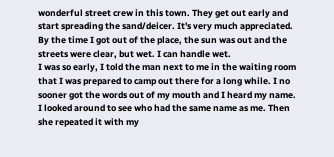wonderful street crew in this town. They get out early and start spreading the sand/deicer. It's very much appreciated. By the time I got out of the place, the sun was out and the streets were clear, but wet. I can handle wet.
I was so early, I told the man next to me in the waiting room that I was prepared to camp out there for a long while. I no sooner got the words out of my mouth and I heard my name. I looked around to see who had the same name as me. Then she repeated it with my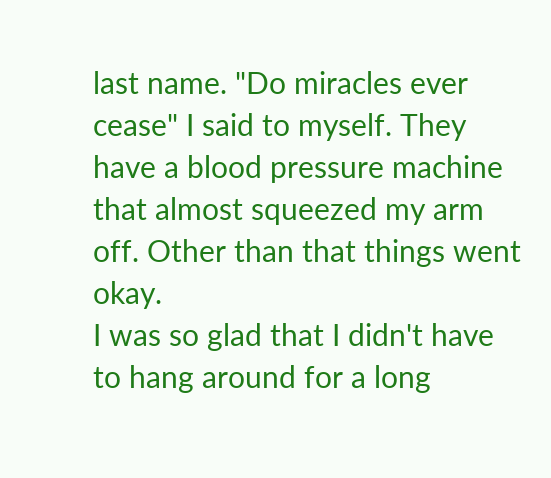last name. "Do miracles ever cease" I said to myself. They have a blood pressure machine that almost squeezed my arm off. Other than that things went okay.
I was so glad that I didn't have to hang around for a long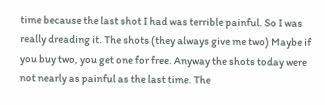time because the last shot I had was terrible painful. So I was really dreading it. The shots (they always give me two) Maybe if you buy two, you get one for free. Anyway the shots today were not nearly as painful as the last time. The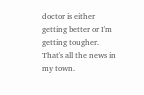doctor is either getting better or I'm getting tougher. That's all the news in my town.